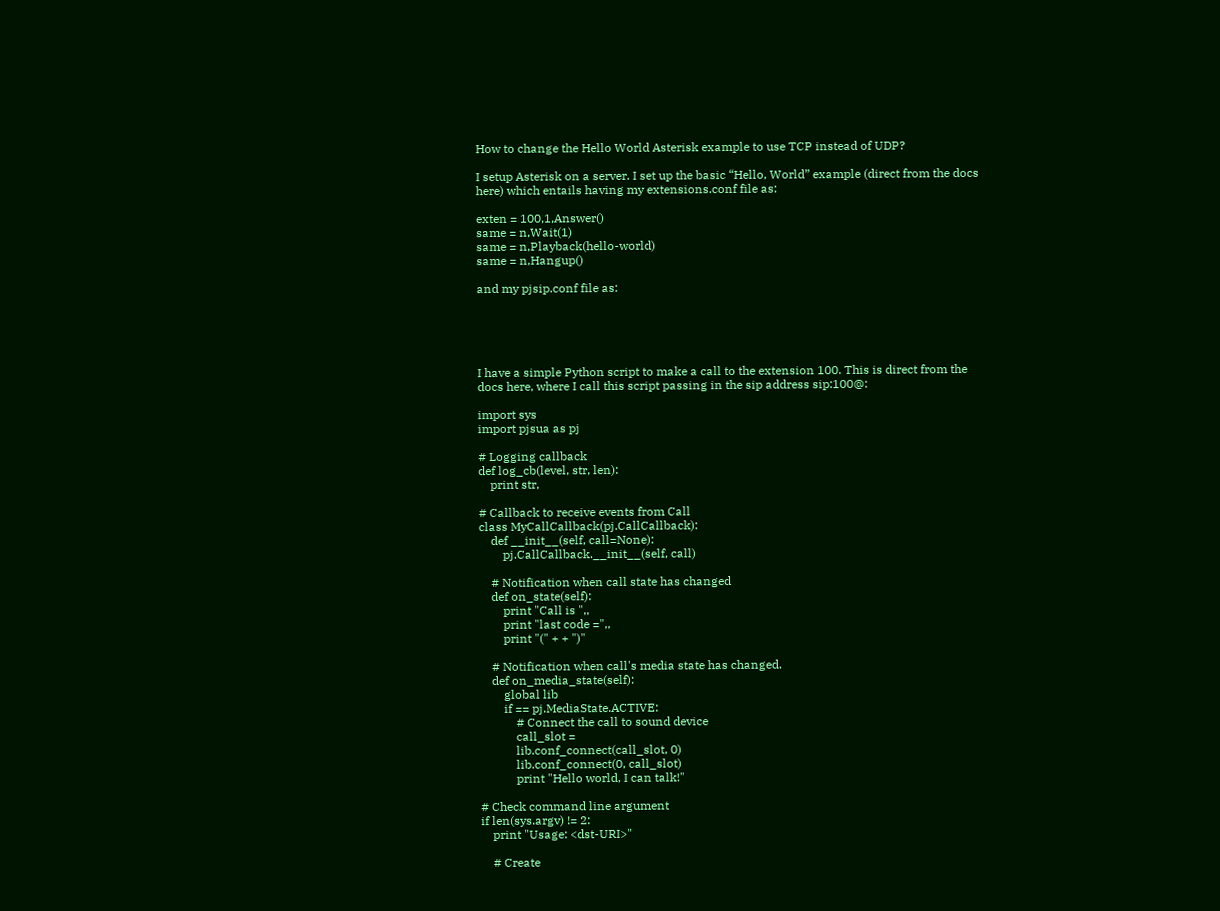How to change the Hello World Asterisk example to use TCP instead of UDP?

I setup Asterisk on a server. I set up the basic “Hello, World” example (direct from the docs here) which entails having my extensions.conf file as:

exten = 100,1,Answer()
same = n,Wait(1)
same = n,Playback(hello-world)
same = n,Hangup()

and my pjsip.conf file as:





I have a simple Python script to make a call to the extension 100. This is direct from the docs here, where I call this script passing in the sip address sip:100@:

import sys
import pjsua as pj

# Logging callback
def log_cb(level, str, len):
    print str,

# Callback to receive events from Call
class MyCallCallback(pj.CallCallback):
    def __init__(self, call=None):
        pj.CallCallback.__init__(self, call)

    # Notification when call state has changed
    def on_state(self):
        print "Call is ",,
        print "last code =",,
        print "(" + + ")"

    # Notification when call's media state has changed.
    def on_media_state(self):
        global lib
        if == pj.MediaState.ACTIVE:
            # Connect the call to sound device
            call_slot =
            lib.conf_connect(call_slot, 0)
            lib.conf_connect(0, call_slot)
            print "Hello world, I can talk!"

# Check command line argument
if len(sys.argv) != 2:
    print "Usage: <dst-URI>"

    # Create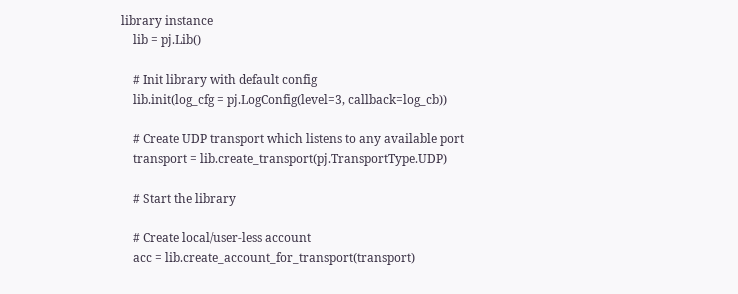library instance
    lib = pj.Lib()

    # Init library with default config
    lib.init(log_cfg = pj.LogConfig(level=3, callback=log_cb))

    # Create UDP transport which listens to any available port
    transport = lib.create_transport(pj.TransportType.UDP)

    # Start the library

    # Create local/user-less account
    acc = lib.create_account_for_transport(transport)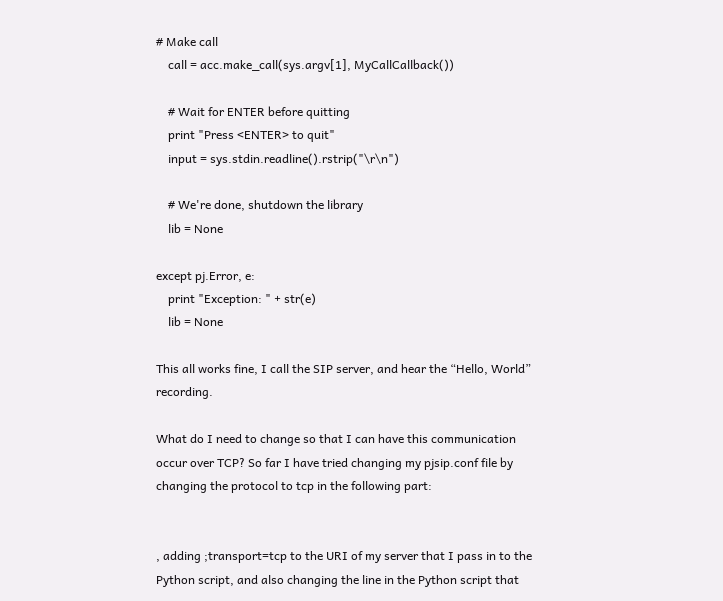# Make call
    call = acc.make_call(sys.argv[1], MyCallCallback())

    # Wait for ENTER before quitting
    print "Press <ENTER> to quit"
    input = sys.stdin.readline().rstrip("\r\n")

    # We're done, shutdown the library
    lib = None

except pj.Error, e:
    print "Exception: " + str(e)
    lib = None

This all works fine, I call the SIP server, and hear the “Hello, World” recording.

What do I need to change so that I can have this communication occur over TCP? So far I have tried changing my pjsip.conf file by changing the protocol to tcp in the following part:


, adding ;transport=tcp to the URI of my server that I pass in to the Python script, and also changing the line in the Python script that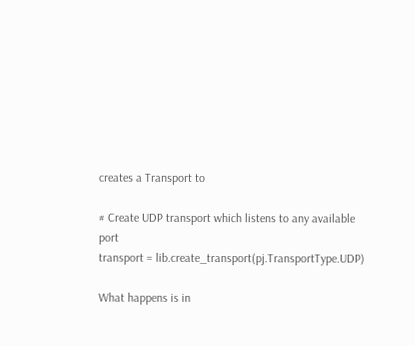creates a Transport to

# Create UDP transport which listens to any available port
transport = lib.create_transport(pj.TransportType.UDP)

What happens is in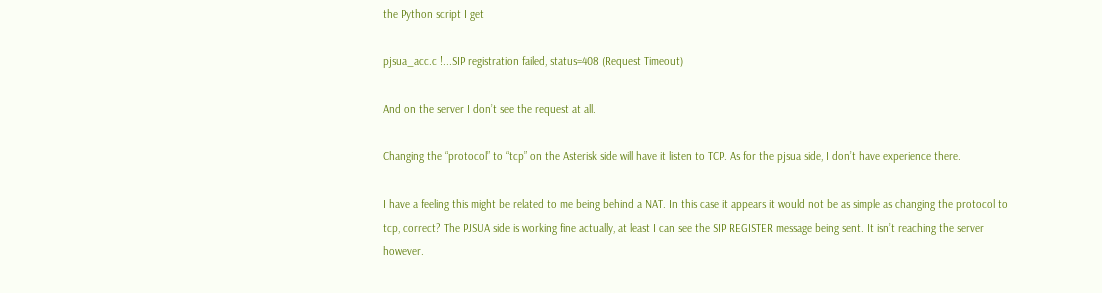the Python script I get

pjsua_acc.c !...SIP registration failed, status=408 (Request Timeout)

And on the server I don’t see the request at all.

Changing the “protocol” to “tcp” on the Asterisk side will have it listen to TCP. As for the pjsua side, I don’t have experience there.

I have a feeling this might be related to me being behind a NAT. In this case it appears it would not be as simple as changing the protocol to tcp, correct? The PJSUA side is working fine actually, at least I can see the SIP REGISTER message being sent. It isn’t reaching the server however.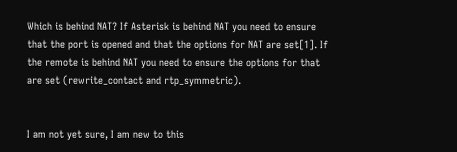Which is behind NAT? If Asterisk is behind NAT you need to ensure that the port is opened and that the options for NAT are set[1]. If the remote is behind NAT you need to ensure the options for that are set (rewrite_contact and rtp_symmetric).


I am not yet sure, I am new to this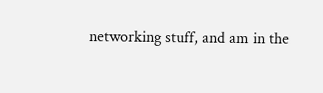networking stuff, and am in the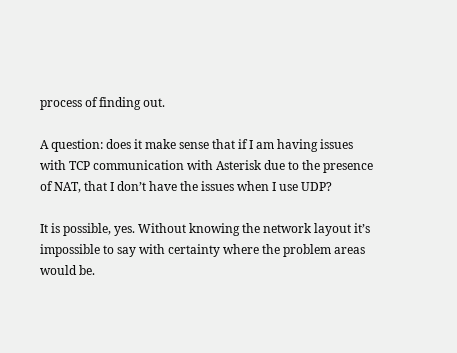process of finding out.

A question: does it make sense that if I am having issues with TCP communication with Asterisk due to the presence of NAT, that I don’t have the issues when I use UDP?

It is possible, yes. Without knowing the network layout it’s impossible to say with certainty where the problem areas would be.